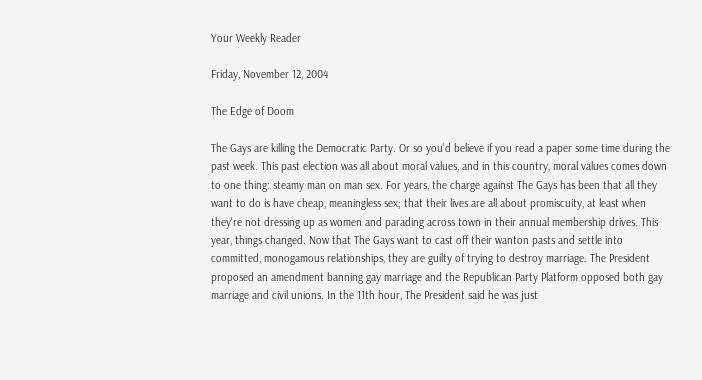Your Weekly Reader

Friday, November 12, 2004

The Edge of Doom

The Gays are killing the Democratic Party. Or so you'd believe if you read a paper some time during the past week. This past election was all about moral values, and in this country, moral values comes down to one thing: steamy man on man sex. For years, the charge against The Gays has been that all they want to do is have cheap, meaningless sex; that their lives are all about promiscuity, at least when they're not dressing up as women and parading across town in their annual membership drives. This year, things changed. Now that The Gays want to cast off their wanton pasts and settle into committed, monogamous relationships, they are guilty of trying to destroy marriage. The President proposed an amendment banning gay marriage and the Republican Party Platform opposed both gay marriage and civil unions. In the 11th hour, The President said he was just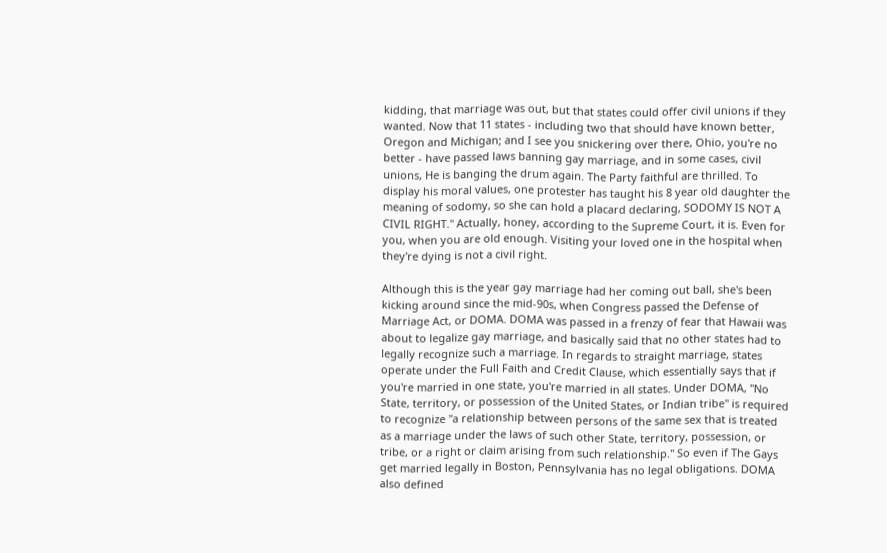kidding, that marriage was out, but that states could offer civil unions if they wanted. Now that 11 states - including two that should have known better, Oregon and Michigan; and I see you snickering over there, Ohio, you're no better - have passed laws banning gay marriage, and in some cases, civil unions, He is banging the drum again. The Party faithful are thrilled. To display his moral values, one protester has taught his 8 year old daughter the meaning of sodomy, so she can hold a placard declaring, SODOMY IS NOT A CIVIL RIGHT." Actually, honey, according to the Supreme Court, it is. Even for you, when you are old enough. Visiting your loved one in the hospital when they're dying is not a civil right.

Although this is the year gay marriage had her coming out ball, she's been kicking around since the mid-90s, when Congress passed the Defense of Marriage Act, or DOMA. DOMA was passed in a frenzy of fear that Hawaii was about to legalize gay marriage, and basically said that no other states had to legally recognize such a marriage. In regards to straight marriage, states operate under the Full Faith and Credit Clause, which essentially says that if you're married in one state, you're married in all states. Under DOMA, "No State, territory, or possession of the United States, or Indian tribe" is required to recognize "a relationship between persons of the same sex that is treated as a marriage under the laws of such other State, territory, possession, or tribe, or a right or claim arising from such relationship." So even if The Gays get married legally in Boston, Pennsylvania has no legal obligations. DOMA also defined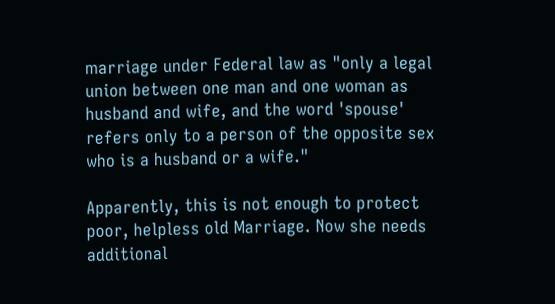marriage under Federal law as "only a legal union between one man and one woman as husband and wife, and the word 'spouse' refers only to a person of the opposite sex who is a husband or a wife."

Apparently, this is not enough to protect poor, helpless old Marriage. Now she needs additional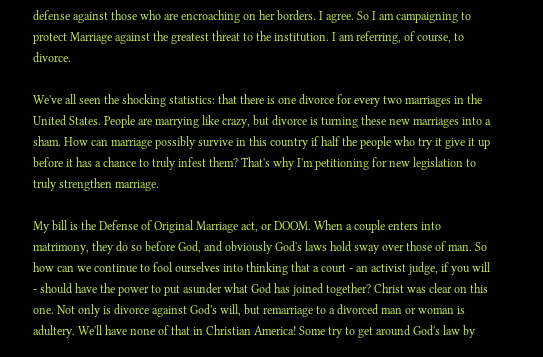defense against those who are encroaching on her borders. I agree. So I am campaigning to protect Marriage against the greatest threat to the institution. I am referring, of course, to divorce.

We've all seen the shocking statistics: that there is one divorce for every two marriages in the United States. People are marrying like crazy, but divorce is turning these new marriages into a sham. How can marriage possibly survive in this country if half the people who try it give it up before it has a chance to truly infest them? That's why I'm petitioning for new legislation to truly strengthen marriage.

My bill is the Defense of Original Marriage act, or DOOM. When a couple enters into matrimony, they do so before God, and obviously God's laws hold sway over those of man. So how can we continue to fool ourselves into thinking that a court - an activist judge, if you will - should have the power to put asunder what God has joined together? Christ was clear on this one. Not only is divorce against God's will, but remarriage to a divorced man or woman is adultery. We'll have none of that in Christian America! Some try to get around God's law by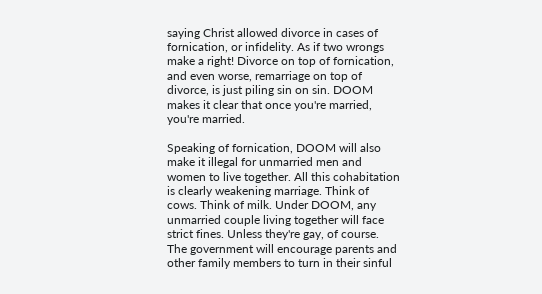saying Christ allowed divorce in cases of fornication, or infidelity. As if two wrongs make a right! Divorce on top of fornication, and even worse, remarriage on top of divorce, is just piling sin on sin. DOOM makes it clear that once you're married, you're married.

Speaking of fornication, DOOM will also make it illegal for unmarried men and women to live together. All this cohabitation is clearly weakening marriage. Think of cows. Think of milk. Under DOOM, any unmarried couple living together will face strict fines. Unless they're gay, of course. The government will encourage parents and other family members to turn in their sinful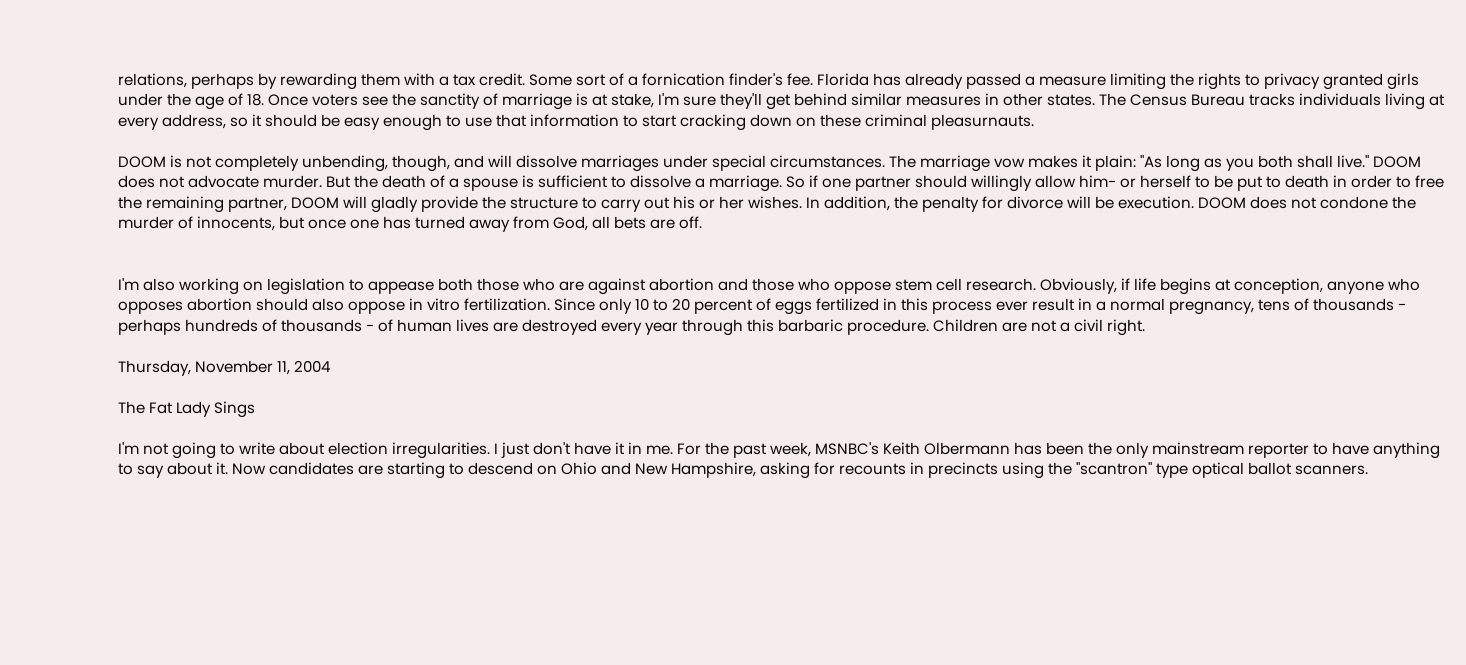relations, perhaps by rewarding them with a tax credit. Some sort of a fornication finder's fee. Florida has already passed a measure limiting the rights to privacy granted girls under the age of 18. Once voters see the sanctity of marriage is at stake, I'm sure they'll get behind similar measures in other states. The Census Bureau tracks individuals living at every address, so it should be easy enough to use that information to start cracking down on these criminal pleasurnauts.

DOOM is not completely unbending, though, and will dissolve marriages under special circumstances. The marriage vow makes it plain: "As long as you both shall live." DOOM does not advocate murder. But the death of a spouse is sufficient to dissolve a marriage. So if one partner should willingly allow him- or herself to be put to death in order to free the remaining partner, DOOM will gladly provide the structure to carry out his or her wishes. In addition, the penalty for divorce will be execution. DOOM does not condone the murder of innocents, but once one has turned away from God, all bets are off.


I'm also working on legislation to appease both those who are against abortion and those who oppose stem cell research. Obviously, if life begins at conception, anyone who opposes abortion should also oppose in vitro fertilization. Since only 10 to 20 percent of eggs fertilized in this process ever result in a normal pregnancy, tens of thousands - perhaps hundreds of thousands - of human lives are destroyed every year through this barbaric procedure. Children are not a civil right.

Thursday, November 11, 2004

The Fat Lady Sings

I'm not going to write about election irregularities. I just don't have it in me. For the past week, MSNBC's Keith Olbermann has been the only mainstream reporter to have anything to say about it. Now candidates are starting to descend on Ohio and New Hampshire, asking for recounts in precincts using the "scantron" type optical ballot scanners.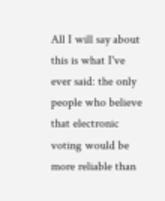All I will say about this is what I've ever said: the only people who believe that electronic voting would be more reliable than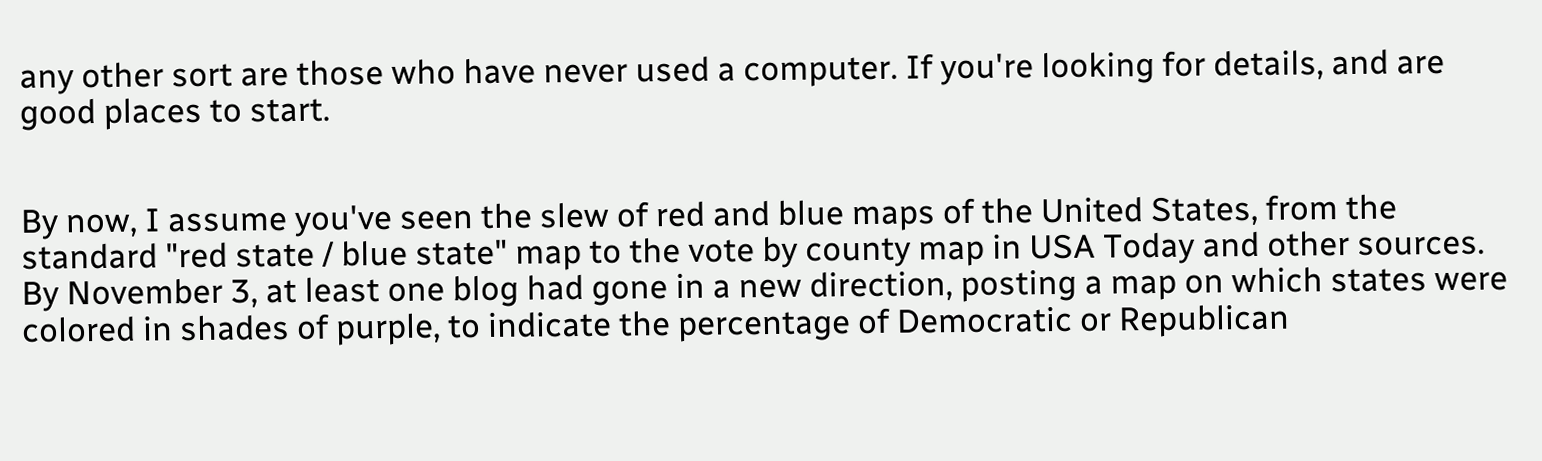any other sort are those who have never used a computer. If you're looking for details, and are good places to start.


By now, I assume you've seen the slew of red and blue maps of the United States, from the standard "red state / blue state" map to the vote by county map in USA Today and other sources. By November 3, at least one blog had gone in a new direction, posting a map on which states were colored in shades of purple, to indicate the percentage of Democratic or Republican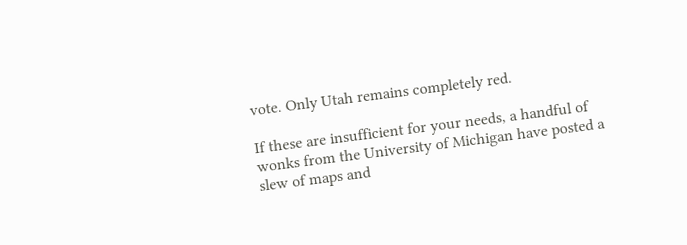vote. Only Utah remains completely red.

If these are insufficient for your needs, a handful of wonks from the University of Michigan have posted a slew of maps and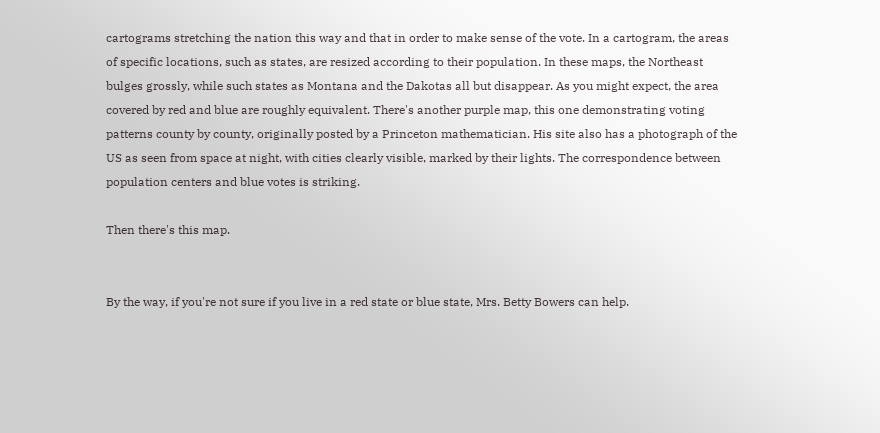cartograms stretching the nation this way and that in order to make sense of the vote. In a cartogram, the areas of specific locations, such as states, are resized according to their population. In these maps, the Northeast bulges grossly, while such states as Montana and the Dakotas all but disappear. As you might expect, the area covered by red and blue are roughly equivalent. There's another purple map, this one demonstrating voting patterns county by county, originally posted by a Princeton mathematician. His site also has a photograph of the US as seen from space at night, with cities clearly visible, marked by their lights. The correspondence between population centers and blue votes is striking.

Then there's this map.


By the way, if you're not sure if you live in a red state or blue state, Mrs. Betty Bowers can help.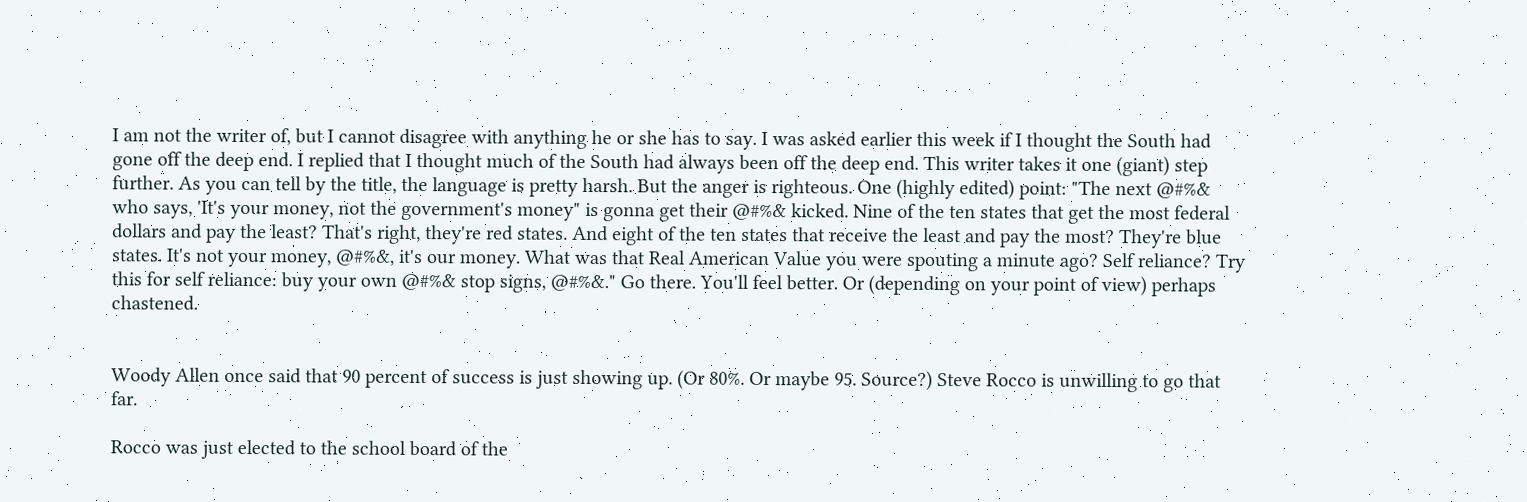I am not the writer of, but I cannot disagree with anything he or she has to say. I was asked earlier this week if I thought the South had gone off the deep end. I replied that I thought much of the South had always been off the deep end. This writer takes it one (giant) step further. As you can tell by the title, the language is pretty harsh. But the anger is righteous. One (highly edited) point: "The next @#%& who says, 'It's your money, not the government's money" is gonna get their @#%& kicked. Nine of the ten states that get the most federal dollars and pay the least? That's right, they're red states. And eight of the ten states that receive the least and pay the most? They're blue states. It's not your money, @#%&, it's our money. What was that Real American Value you were spouting a minute ago? Self reliance? Try this for self reliance: buy your own @#%& stop signs, @#%&." Go there. You'll feel better. Or (depending on your point of view) perhaps chastened.


Woody Allen once said that 90 percent of success is just showing up. (Or 80%. Or maybe 95. Source?) Steve Rocco is unwilling to go that far.

Rocco was just elected to the school board of the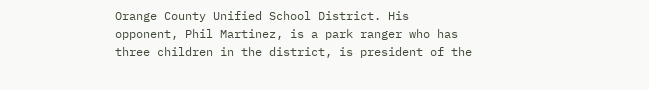Orange County Unified School District. His opponent, Phil Martinez, is a park ranger who has three children in the district, is president of the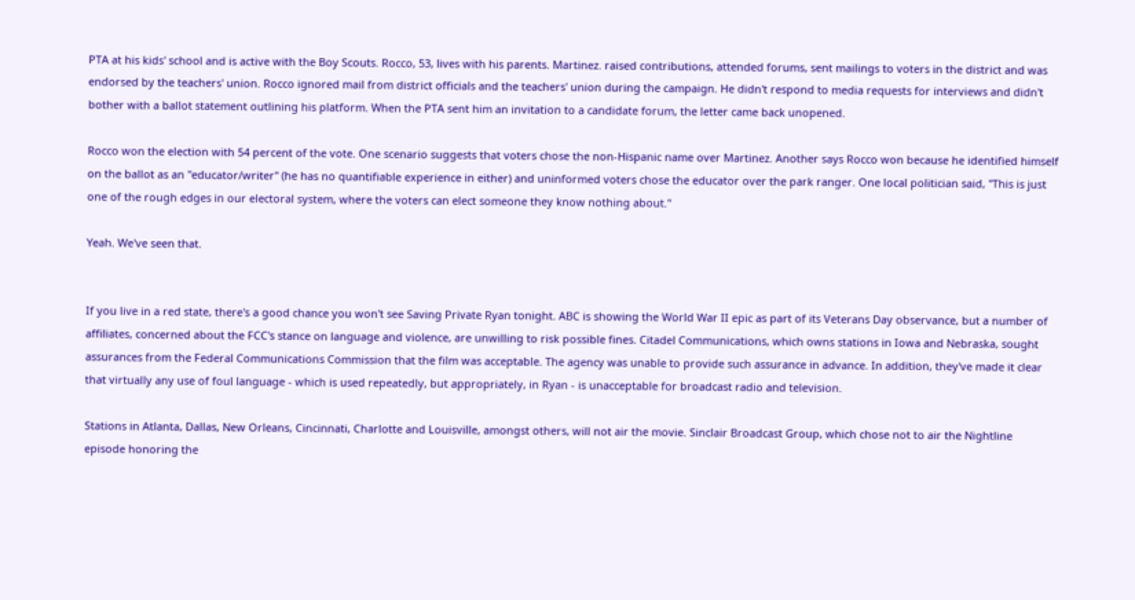PTA at his kids' school and is active with the Boy Scouts. Rocco, 53, lives with his parents. Martinez. raised contributions, attended forums, sent mailings to voters in the district and was endorsed by the teachers' union. Rocco ignored mail from district officials and the teachers' union during the campaign. He didn't respond to media requests for interviews and didn't bother with a ballot statement outlining his platform. When the PTA sent him an invitation to a candidate forum, the letter came back unopened.

Rocco won the election with 54 percent of the vote. One scenario suggests that voters chose the non-Hispanic name over Martinez. Another says Rocco won because he identified himself on the ballot as an "educator/writer" (he has no quantifiable experience in either) and uninformed voters chose the educator over the park ranger. One local politician said, "This is just one of the rough edges in our electoral system, where the voters can elect someone they know nothing about."

Yeah. We've seen that.


If you live in a red state, there's a good chance you won't see Saving Private Ryan tonight. ABC is showing the World War II epic as part of its Veterans Day observance, but a number of affiliates, concerned about the FCC's stance on language and violence, are unwilling to risk possible fines. Citadel Communications, which owns stations in Iowa and Nebraska, sought assurances from the Federal Communications Commission that the film was acceptable. The agency was unable to provide such assurance in advance. In addition, they've made it clear that virtually any use of foul language - which is used repeatedly, but appropriately, in Ryan - is unacceptable for broadcast radio and television.

Stations in Atlanta, Dallas, New Orleans, Cincinnati, Charlotte and Louisville, amongst others, will not air the movie. Sinclair Broadcast Group, which chose not to air the Nightline episode honoring the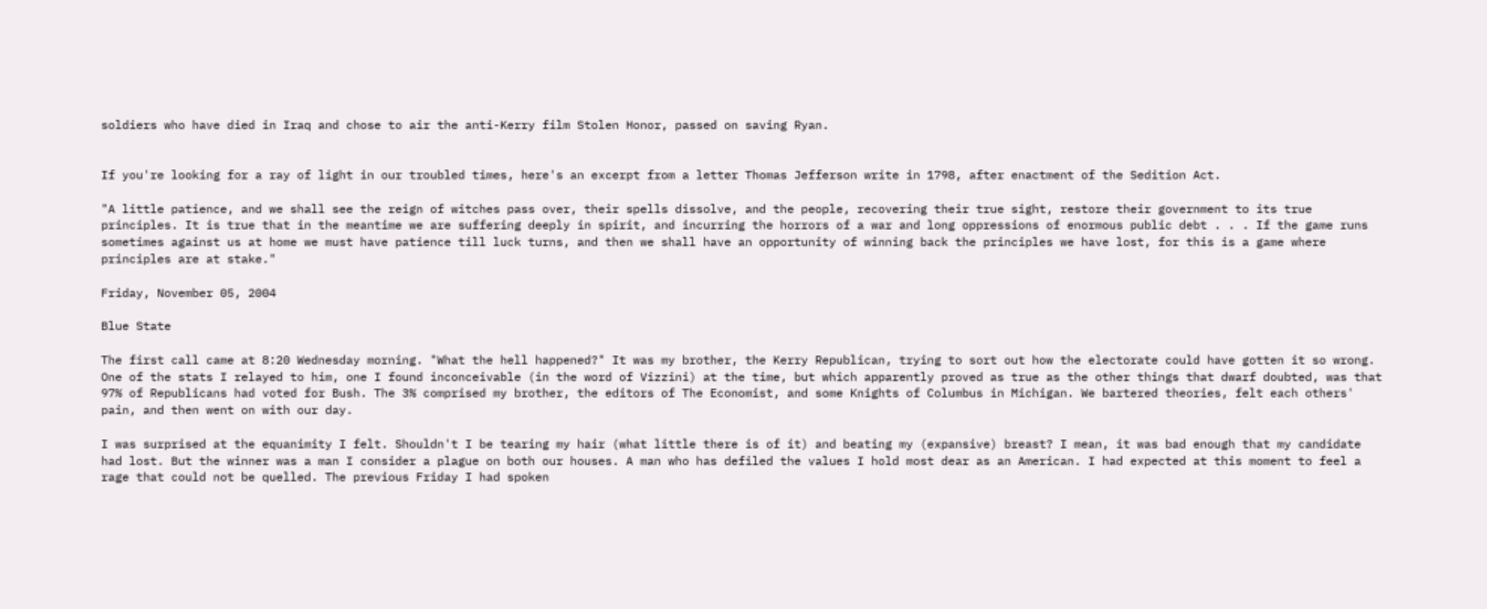soldiers who have died in Iraq and chose to air the anti-Kerry film Stolen Honor, passed on saving Ryan.


If you're looking for a ray of light in our troubled times, here's an excerpt from a letter Thomas Jefferson write in 1798, after enactment of the Sedition Act.

"A little patience, and we shall see the reign of witches pass over, their spells dissolve, and the people, recovering their true sight, restore their government to its true principles. It is true that in the meantime we are suffering deeply in spirit, and incurring the horrors of a war and long oppressions of enormous public debt . . . If the game runs sometimes against us at home we must have patience till luck turns, and then we shall have an opportunity of winning back the principles we have lost, for this is a game where principles are at stake."

Friday, November 05, 2004

Blue State

The first call came at 8:20 Wednesday morning. "What the hell happened?" It was my brother, the Kerry Republican, trying to sort out how the electorate could have gotten it so wrong. One of the stats I relayed to him, one I found inconceivable (in the word of Vizzini) at the time, but which apparently proved as true as the other things that dwarf doubted, was that 97% of Republicans had voted for Bush. The 3% comprised my brother, the editors of The Economist, and some Knights of Columbus in Michigan. We bartered theories, felt each others' pain, and then went on with our day.

I was surprised at the equanimity I felt. Shouldn't I be tearing my hair (what little there is of it) and beating my (expansive) breast? I mean, it was bad enough that my candidate had lost. But the winner was a man I consider a plague on both our houses. A man who has defiled the values I hold most dear as an American. I had expected at this moment to feel a rage that could not be quelled. The previous Friday I had spoken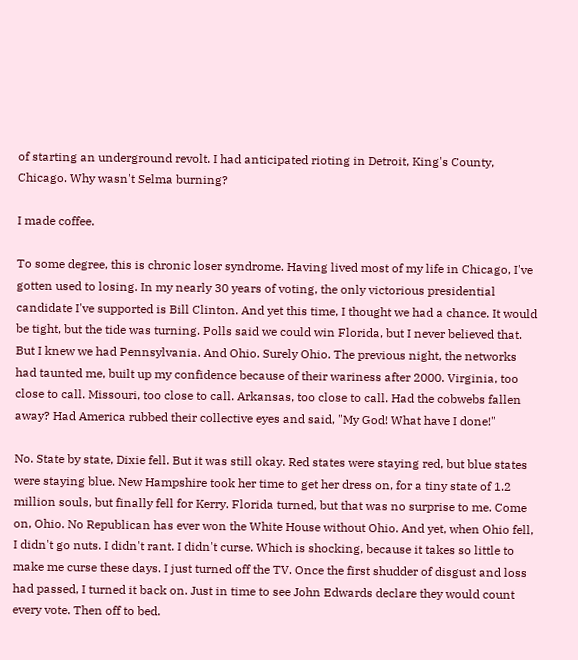of starting an underground revolt. I had anticipated rioting in Detroit, King's County, Chicago. Why wasn't Selma burning?

I made coffee.

To some degree, this is chronic loser syndrome. Having lived most of my life in Chicago, I've gotten used to losing. In my nearly 30 years of voting, the only victorious presidential candidate I've supported is Bill Clinton. And yet this time, I thought we had a chance. It would be tight, but the tide was turning. Polls said we could win Florida, but I never believed that. But I knew we had Pennsylvania. And Ohio. Surely Ohio. The previous night, the networks had taunted me, built up my confidence because of their wariness after 2000. Virginia, too close to call. Missouri, too close to call. Arkansas, too close to call. Had the cobwebs fallen away? Had America rubbed their collective eyes and said, "My God! What have I done!"

No. State by state, Dixie fell. But it was still okay. Red states were staying red, but blue states were staying blue. New Hampshire took her time to get her dress on, for a tiny state of 1.2 million souls, but finally fell for Kerry. Florida turned, but that was no surprise to me. Come on, Ohio. No Republican has ever won the White House without Ohio. And yet, when Ohio fell, I didn't go nuts. I didn't rant. I didn't curse. Which is shocking, because it takes so little to make me curse these days. I just turned off the TV. Once the first shudder of disgust and loss had passed, I turned it back on. Just in time to see John Edwards declare they would count every vote. Then off to bed.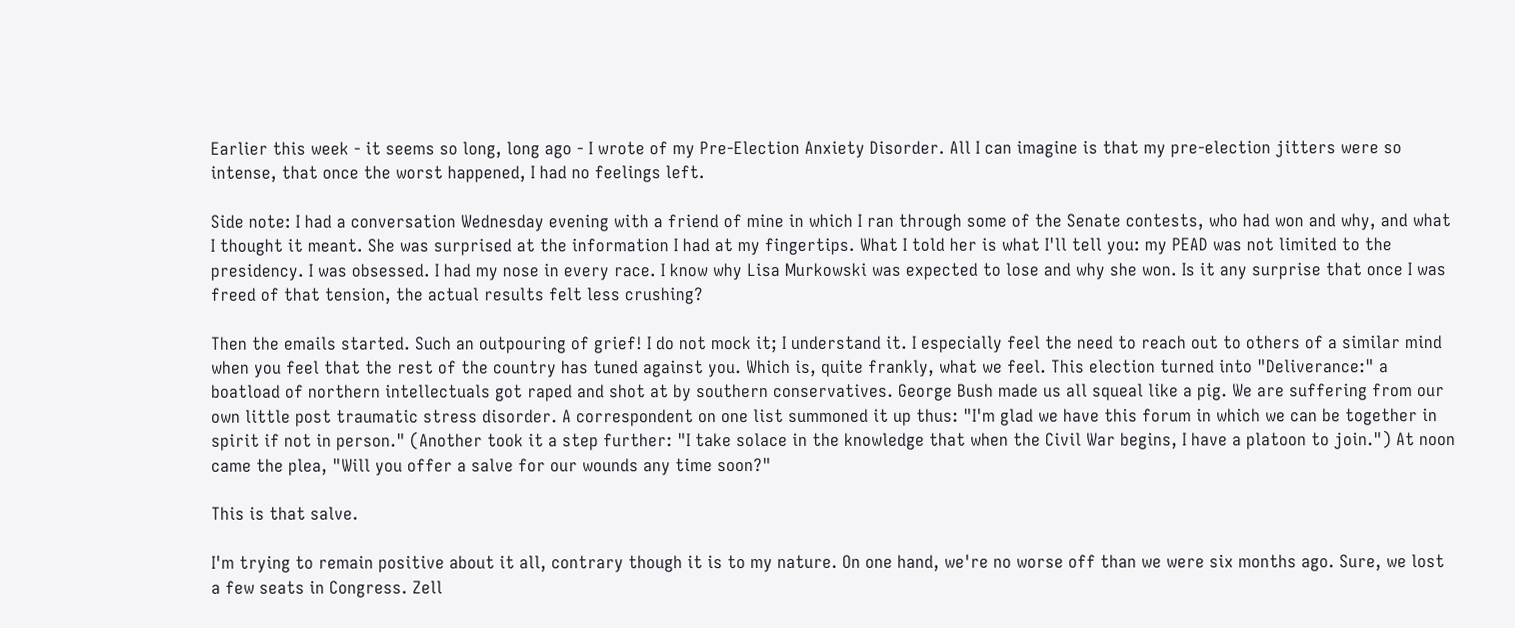Earlier this week - it seems so long, long ago - I wrote of my Pre-Election Anxiety Disorder. All I can imagine is that my pre-election jitters were so intense, that once the worst happened, I had no feelings left.

Side note: I had a conversation Wednesday evening with a friend of mine in which I ran through some of the Senate contests, who had won and why, and what I thought it meant. She was surprised at the information I had at my fingertips. What I told her is what I'll tell you: my PEAD was not limited to the presidency. I was obsessed. I had my nose in every race. I know why Lisa Murkowski was expected to lose and why she won. Is it any surprise that once I was freed of that tension, the actual results felt less crushing?

Then the emails started. Such an outpouring of grief! I do not mock it; I understand it. I especially feel the need to reach out to others of a similar mind when you feel that the rest of the country has tuned against you. Which is, quite frankly, what we feel. This election turned into "Deliverance:" a boatload of northern intellectuals got raped and shot at by southern conservatives. George Bush made us all squeal like a pig. We are suffering from our own little post traumatic stress disorder. A correspondent on one list summoned it up thus: "I'm glad we have this forum in which we can be together in spirit if not in person." (Another took it a step further: "I take solace in the knowledge that when the Civil War begins, I have a platoon to join.") At noon came the plea, "Will you offer a salve for our wounds any time soon?"

This is that salve.

I'm trying to remain positive about it all, contrary though it is to my nature. On one hand, we're no worse off than we were six months ago. Sure, we lost a few seats in Congress. Zell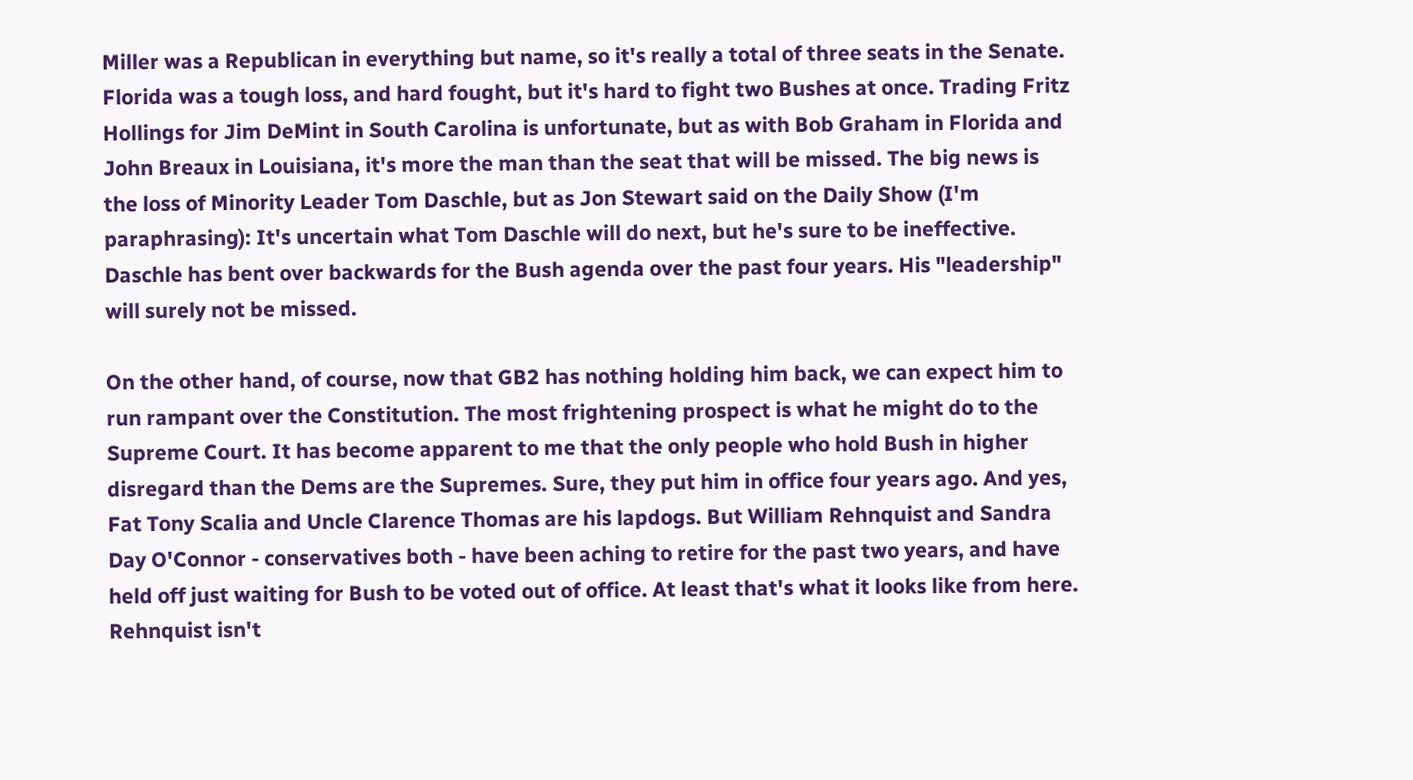Miller was a Republican in everything but name, so it's really a total of three seats in the Senate. Florida was a tough loss, and hard fought, but it's hard to fight two Bushes at once. Trading Fritz Hollings for Jim DeMint in South Carolina is unfortunate, but as with Bob Graham in Florida and John Breaux in Louisiana, it's more the man than the seat that will be missed. The big news is the loss of Minority Leader Tom Daschle, but as Jon Stewart said on the Daily Show (I'm paraphrasing): It's uncertain what Tom Daschle will do next, but he's sure to be ineffective. Daschle has bent over backwards for the Bush agenda over the past four years. His "leadership" will surely not be missed.

On the other hand, of course, now that GB2 has nothing holding him back, we can expect him to run rampant over the Constitution. The most frightening prospect is what he might do to the Supreme Court. It has become apparent to me that the only people who hold Bush in higher disregard than the Dems are the Supremes. Sure, they put him in office four years ago. And yes, Fat Tony Scalia and Uncle Clarence Thomas are his lapdogs. But William Rehnquist and Sandra Day O'Connor - conservatives both - have been aching to retire for the past two years, and have held off just waiting for Bush to be voted out of office. At least that's what it looks like from here. Rehnquist isn't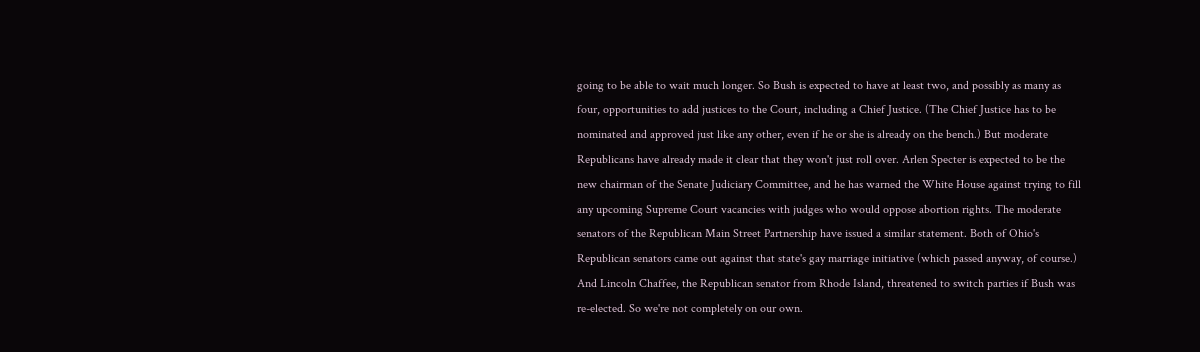going to be able to wait much longer. So Bush is expected to have at least two, and possibly as many as four, opportunities to add justices to the Court, including a Chief Justice. (The Chief Justice has to be nominated and approved just like any other, even if he or she is already on the bench.) But moderate Republicans have already made it clear that they won't just roll over. Arlen Specter is expected to be the new chairman of the Senate Judiciary Committee, and he has warned the White House against trying to fill any upcoming Supreme Court vacancies with judges who would oppose abortion rights. The moderate senators of the Republican Main Street Partnership have issued a similar statement. Both of Ohio's Republican senators came out against that state's gay marriage initiative (which passed anyway, of course.) And Lincoln Chaffee, the Republican senator from Rhode Island, threatened to switch parties if Bush was re-elected. So we're not completely on our own.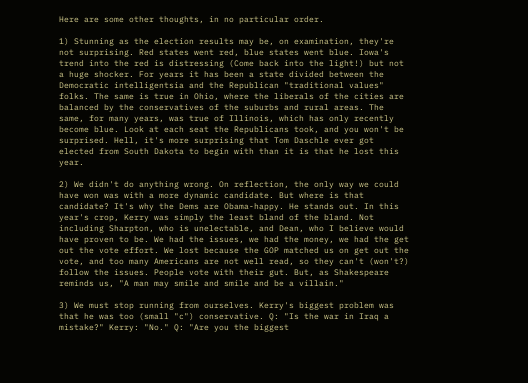Here are some other thoughts, in no particular order.

1) Stunning as the election results may be, on examination, they're not surprising. Red states went red, blue states went blue. Iowa's trend into the red is distressing (Come back into the light!) but not a huge shocker. For years it has been a state divided between the Democratic intelligentsia and the Republican "traditional values" folks. The same is true in Ohio, where the liberals of the cities are balanced by the conservatives of the suburbs and rural areas. The same, for many years, was true of Illinois, which has only recently become blue. Look at each seat the Republicans took, and you won't be surprised. Hell, it's more surprising that Tom Daschle ever got elected from South Dakota to begin with than it is that he lost this year.

2) We didn't do anything wrong. On reflection, the only way we could have won was with a more dynamic candidate. But where is that candidate? It's why the Dems are Obama-happy. He stands out. In this year's crop, Kerry was simply the least bland of the bland. Not including Sharpton, who is unelectable, and Dean, who I believe would have proven to be. We had the issues, we had the money, we had the get out the vote effort. We lost because the GOP matched us on get out the vote, and too many Americans are not well read, so they can't (won't?) follow the issues. People vote with their gut. But, as Shakespeare reminds us, "A man may smile and smile and be a villain."

3) We must stop running from ourselves. Kerry's biggest problem was that he was too (small "c") conservative. Q: "Is the war in Iraq a mistake?" Kerry: "No." Q: "Are you the biggest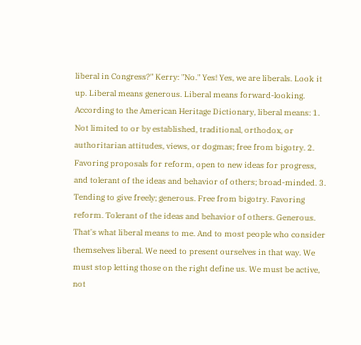liberal in Congress?" Kerry: "No." Yes! Yes, we are liberals. Look it up. Liberal means generous. Liberal means forward-looking. According to the American Heritage Dictionary, liberal means: 1. Not limited to or by established, traditional, orthodox, or authoritarian attitudes, views, or dogmas; free from bigotry. 2. Favoring proposals for reform, open to new ideas for progress, and tolerant of the ideas and behavior of others; broad-minded. 3. Tending to give freely; generous. Free from bigotry. Favoring reform. Tolerant of the ideas and behavior of others. Generous. That's what liberal means to me. And to most people who consider themselves liberal. We need to present ourselves in that way. We must stop letting those on the right define us. We must be active, not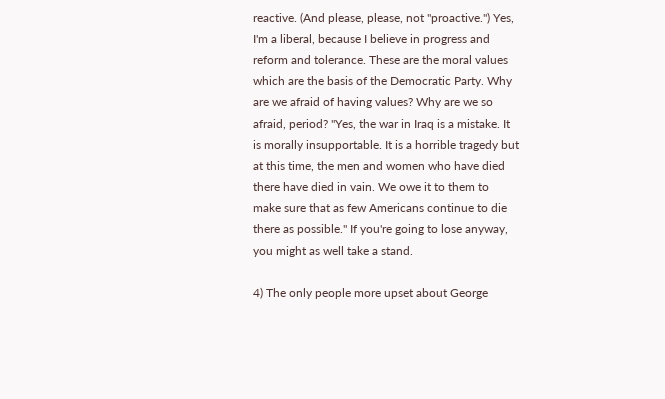reactive. (And please, please, not "proactive.") Yes, I'm a liberal, because I believe in progress and reform and tolerance. These are the moral values which are the basis of the Democratic Party. Why are we afraid of having values? Why are we so afraid, period? "Yes, the war in Iraq is a mistake. It is morally insupportable. It is a horrible tragedy but at this time, the men and women who have died there have died in vain. We owe it to them to make sure that as few Americans continue to die there as possible." If you're going to lose anyway, you might as well take a stand.

4) The only people more upset about George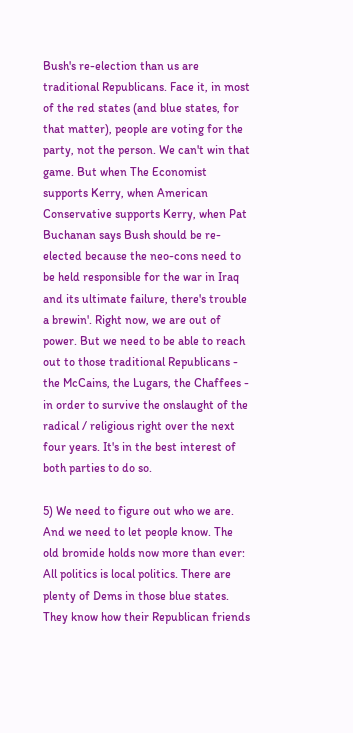Bush's re-election than us are traditional Republicans. Face it, in most of the red states (and blue states, for that matter), people are voting for the party, not the person. We can't win that game. But when The Economist supports Kerry, when American Conservative supports Kerry, when Pat Buchanan says Bush should be re-elected because the neo-cons need to be held responsible for the war in Iraq and its ultimate failure, there's trouble a brewin'. Right now, we are out of power. But we need to be able to reach out to those traditional Republicans - the McCains, the Lugars, the Chaffees - in order to survive the onslaught of the radical / religious right over the next four years. It's in the best interest of both parties to do so.

5) We need to figure out who we are. And we need to let people know. The old bromide holds now more than ever: All politics is local politics. There are plenty of Dems in those blue states. They know how their Republican friends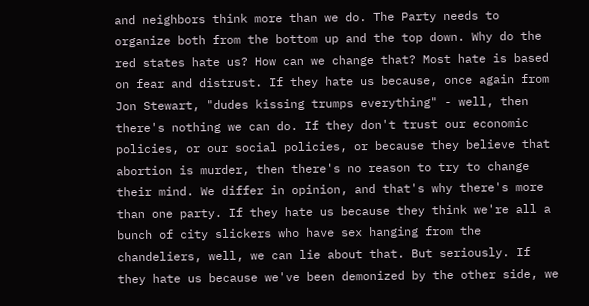and neighbors think more than we do. The Party needs to organize both from the bottom up and the top down. Why do the red states hate us? How can we change that? Most hate is based on fear and distrust. If they hate us because, once again from Jon Stewart, "dudes kissing trumps everything" - well, then there's nothing we can do. If they don't trust our economic policies, or our social policies, or because they believe that abortion is murder, then there's no reason to try to change their mind. We differ in opinion, and that's why there's more than one party. If they hate us because they think we're all a bunch of city slickers who have sex hanging from the chandeliers, well, we can lie about that. But seriously. If they hate us because we've been demonized by the other side, we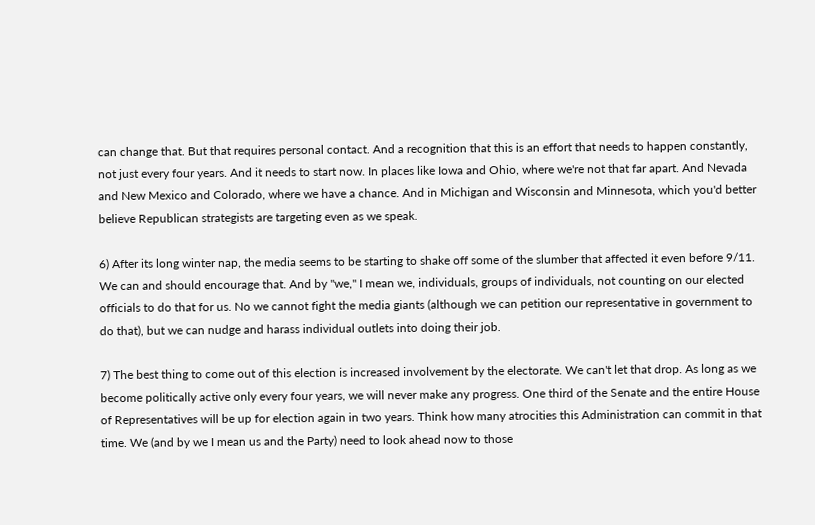can change that. But that requires personal contact. And a recognition that this is an effort that needs to happen constantly, not just every four years. And it needs to start now. In places like Iowa and Ohio, where we're not that far apart. And Nevada and New Mexico and Colorado, where we have a chance. And in Michigan and Wisconsin and Minnesota, which you'd better believe Republican strategists are targeting even as we speak.

6) After its long winter nap, the media seems to be starting to shake off some of the slumber that affected it even before 9/11. We can and should encourage that. And by "we," I mean we, individuals, groups of individuals, not counting on our elected officials to do that for us. No we cannot fight the media giants (although we can petition our representative in government to do that), but we can nudge and harass individual outlets into doing their job.

7) The best thing to come out of this election is increased involvement by the electorate. We can't let that drop. As long as we become politically active only every four years, we will never make any progress. One third of the Senate and the entire House of Representatives will be up for election again in two years. Think how many atrocities this Administration can commit in that time. We (and by we I mean us and the Party) need to look ahead now to those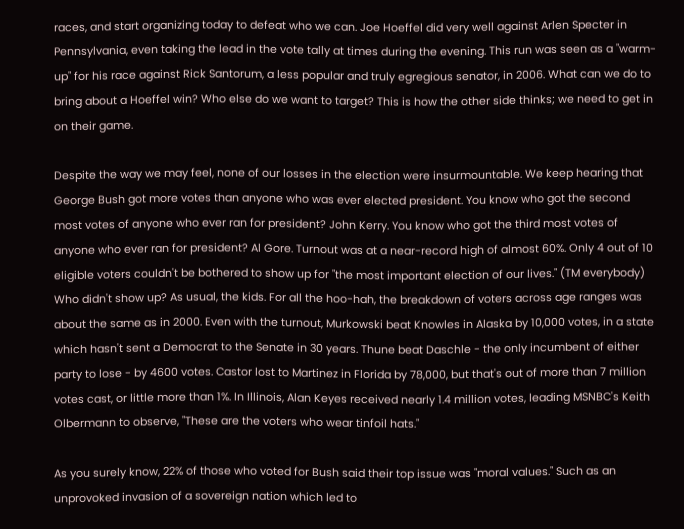races, and start organizing today to defeat who we can. Joe Hoeffel did very well against Arlen Specter in Pennsylvania, even taking the lead in the vote tally at times during the evening. This run was seen as a "warm-up" for his race against Rick Santorum, a less popular and truly egregious senator, in 2006. What can we do to bring about a Hoeffel win? Who else do we want to target? This is how the other side thinks; we need to get in on their game.

Despite the way we may feel, none of our losses in the election were insurmountable. We keep hearing that George Bush got more votes than anyone who was ever elected president. You know who got the second most votes of anyone who ever ran for president? John Kerry. You know who got the third most votes of anyone who ever ran for president? Al Gore. Turnout was at a near-record high of almost 60%. Only 4 out of 10 eligible voters couldn't be bothered to show up for "the most important election of our lives." (TM everybody) Who didn't show up? As usual, the kids. For all the hoo-hah, the breakdown of voters across age ranges was about the same as in 2000. Even with the turnout, Murkowski beat Knowles in Alaska by 10,000 votes, in a state which hasn't sent a Democrat to the Senate in 30 years. Thune beat Daschle - the only incumbent of either party to lose - by 4600 votes. Castor lost to Martinez in Florida by 78,000, but that's out of more than 7 million votes cast, or little more than 1%. In Illinois, Alan Keyes received nearly 1.4 million votes, leading MSNBC's Keith Olbermann to observe, "These are the voters who wear tinfoil hats."

As you surely know, 22% of those who voted for Bush said their top issue was "moral values." Such as an unprovoked invasion of a sovereign nation which led to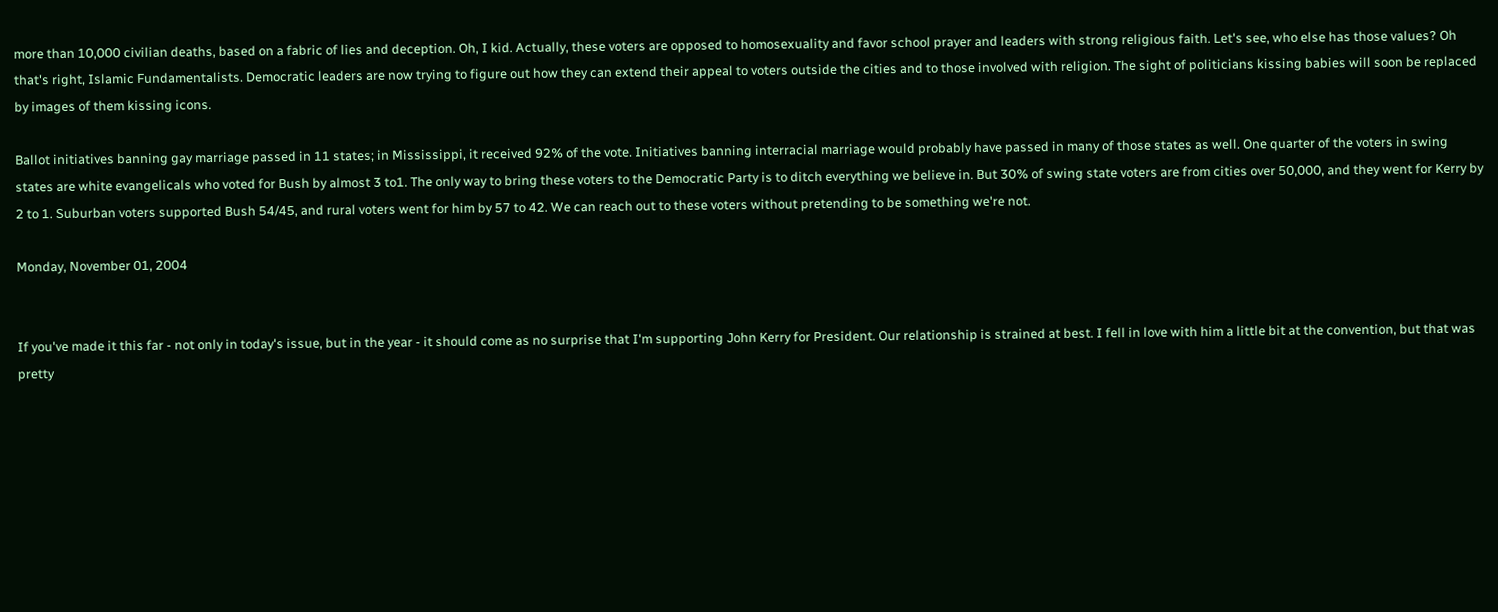more than 10,000 civilian deaths, based on a fabric of lies and deception. Oh, I kid. Actually, these voters are opposed to homosexuality and favor school prayer and leaders with strong religious faith. Let's see, who else has those values? Oh that's right, Islamic Fundamentalists. Democratic leaders are now trying to figure out how they can extend their appeal to voters outside the cities and to those involved with religion. The sight of politicians kissing babies will soon be replaced by images of them kissing icons.

Ballot initiatives banning gay marriage passed in 11 states; in Mississippi, it received 92% of the vote. Initiatives banning interracial marriage would probably have passed in many of those states as well. One quarter of the voters in swing states are white evangelicals who voted for Bush by almost 3 to1. The only way to bring these voters to the Democratic Party is to ditch everything we believe in. But 30% of swing state voters are from cities over 50,000, and they went for Kerry by 2 to 1. Suburban voters supported Bush 54/45, and rural voters went for him by 57 to 42. We can reach out to these voters without pretending to be something we're not.

Monday, November 01, 2004


If you've made it this far - not only in today's issue, but in the year - it should come as no surprise that I'm supporting John Kerry for President. Our relationship is strained at best. I fell in love with him a little bit at the convention, but that was pretty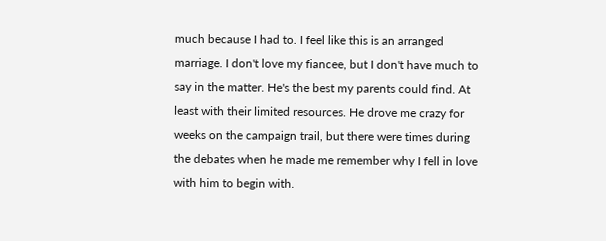much because I had to. I feel like this is an arranged marriage. I don't love my fiancee, but I don't have much to say in the matter. He's the best my parents could find. At least with their limited resources. He drove me crazy for weeks on the campaign trail, but there were times during the debates when he made me remember why I fell in love with him to begin with.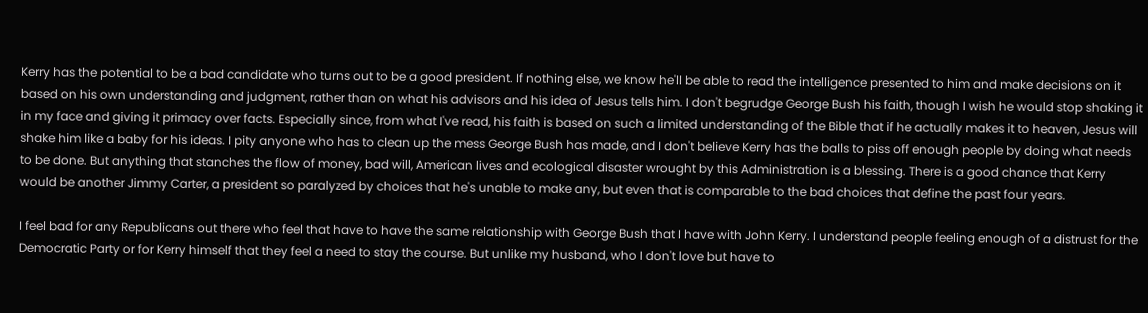Kerry has the potential to be a bad candidate who turns out to be a good president. If nothing else, we know he'll be able to read the intelligence presented to him and make decisions on it based on his own understanding and judgment, rather than on what his advisors and his idea of Jesus tells him. I don't begrudge George Bush his faith, though I wish he would stop shaking it in my face and giving it primacy over facts. Especially since, from what I've read, his faith is based on such a limited understanding of the Bible that if he actually makes it to heaven, Jesus will shake him like a baby for his ideas. I pity anyone who has to clean up the mess George Bush has made, and I don't believe Kerry has the balls to piss off enough people by doing what needs to be done. But anything that stanches the flow of money, bad will, American lives and ecological disaster wrought by this Administration is a blessing. There is a good chance that Kerry would be another Jimmy Carter, a president so paralyzed by choices that he's unable to make any, but even that is comparable to the bad choices that define the past four years.

I feel bad for any Republicans out there who feel that have to have the same relationship with George Bush that I have with John Kerry. I understand people feeling enough of a distrust for the Democratic Party or for Kerry himself that they feel a need to stay the course. But unlike my husband, who I don't love but have to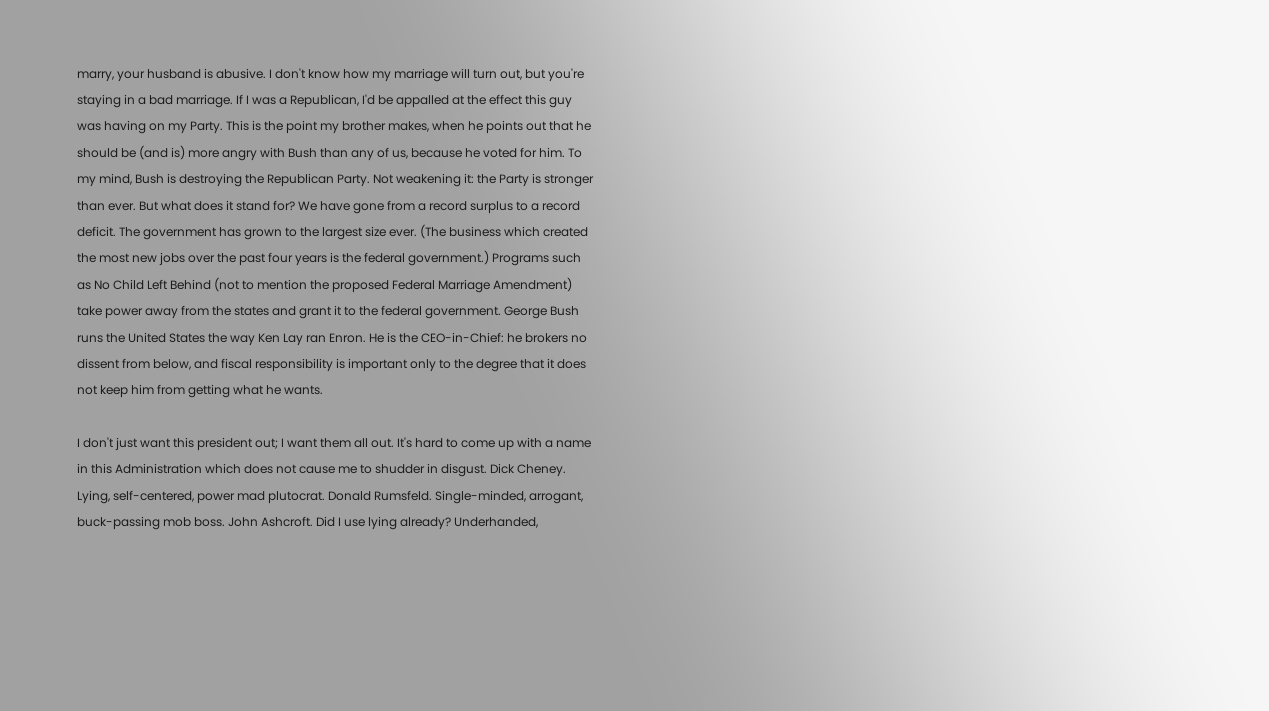marry, your husband is abusive. I don't know how my marriage will turn out, but you're staying in a bad marriage. If I was a Republican, I'd be appalled at the effect this guy was having on my Party. This is the point my brother makes, when he points out that he should be (and is) more angry with Bush than any of us, because he voted for him. To my mind, Bush is destroying the Republican Party. Not weakening it: the Party is stronger than ever. But what does it stand for? We have gone from a record surplus to a record deficit. The government has grown to the largest size ever. (The business which created the most new jobs over the past four years is the federal government.) Programs such as No Child Left Behind (not to mention the proposed Federal Marriage Amendment) take power away from the states and grant it to the federal government. George Bush runs the United States the way Ken Lay ran Enron. He is the CEO-in-Chief: he brokers no dissent from below, and fiscal responsibility is important only to the degree that it does not keep him from getting what he wants.

I don't just want this president out; I want them all out. It's hard to come up with a name in this Administration which does not cause me to shudder in disgust. Dick Cheney. Lying, self-centered, power mad plutocrat. Donald Rumsfeld. Single-minded, arrogant, buck-passing mob boss. John Ashcroft. Did I use lying already? Underhanded,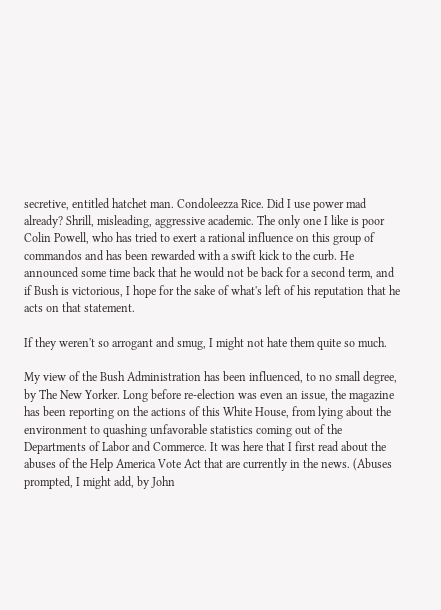secretive, entitled hatchet man. Condoleezza Rice. Did I use power mad already? Shrill, misleading, aggressive academic. The only one I like is poor Colin Powell, who has tried to exert a rational influence on this group of commandos and has been rewarded with a swift kick to the curb. He announced some time back that he would not be back for a second term, and if Bush is victorious, I hope for the sake of what's left of his reputation that he acts on that statement.

If they weren't so arrogant and smug, I might not hate them quite so much.

My view of the Bush Administration has been influenced, to no small degree, by The New Yorker. Long before re-election was even an issue, the magazine has been reporting on the actions of this White House, from lying about the environment to quashing unfavorable statistics coming out of the Departments of Labor and Commerce. It was here that I first read about the abuses of the Help America Vote Act that are currently in the news. (Abuses prompted, I might add, by John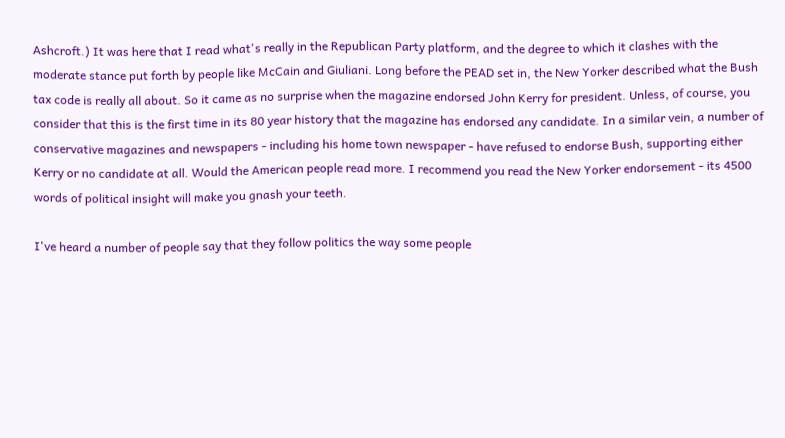Ashcroft.) It was here that I read what's really in the Republican Party platform, and the degree to which it clashes with the moderate stance put forth by people like McCain and Giuliani. Long before the PEAD set in, the New Yorker described what the Bush tax code is really all about. So it came as no surprise when the magazine endorsed John Kerry for president. Unless, of course, you consider that this is the first time in its 80 year history that the magazine has endorsed any candidate. In a similar vein, a number of conservative magazines and newspapers - including his home town newspaper - have refused to endorse Bush, supporting either Kerry or no candidate at all. Would the American people read more. I recommend you read the New Yorker endorsement - its 4500 words of political insight will make you gnash your teeth.

I've heard a number of people say that they follow politics the way some people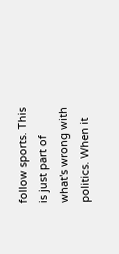follow sports. This is just part of what's wrong with politics. When it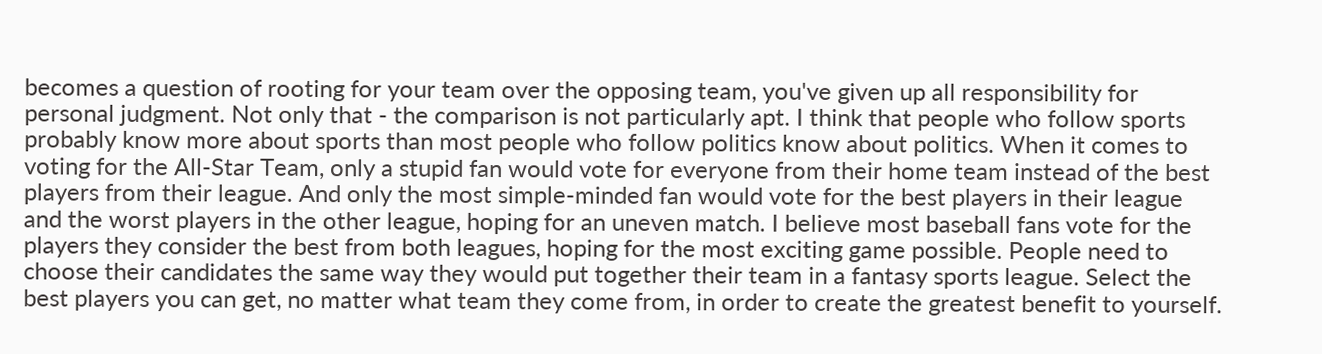becomes a question of rooting for your team over the opposing team, you've given up all responsibility for personal judgment. Not only that - the comparison is not particularly apt. I think that people who follow sports probably know more about sports than most people who follow politics know about politics. When it comes to voting for the All-Star Team, only a stupid fan would vote for everyone from their home team instead of the best players from their league. And only the most simple-minded fan would vote for the best players in their league and the worst players in the other league, hoping for an uneven match. I believe most baseball fans vote for the players they consider the best from both leagues, hoping for the most exciting game possible. People need to choose their candidates the same way they would put together their team in a fantasy sports league. Select the best players you can get, no matter what team they come from, in order to create the greatest benefit to yourself.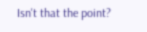Isn't that the point?